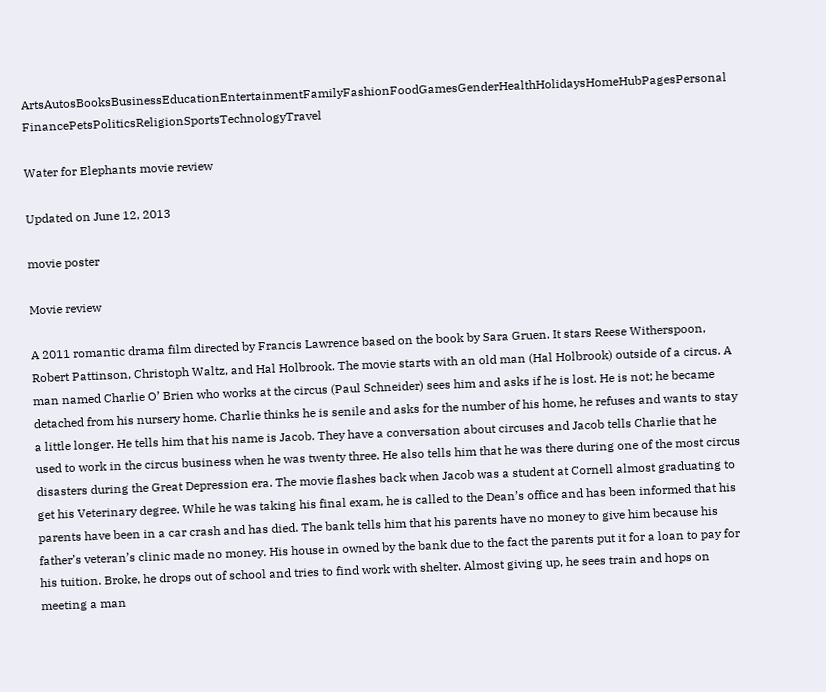ArtsAutosBooksBusinessEducationEntertainmentFamilyFashionFoodGamesGenderHealthHolidaysHomeHubPagesPersonal FinancePetsPoliticsReligionSportsTechnologyTravel

Water for Elephants movie review

Updated on June 12, 2013

movie poster

Movie review

A 2011 romantic drama film directed by Francis Lawrence based on the book by Sara Gruen. It stars Reese Witherspoon, Robert Pattinson, Christoph Waltz, and Hal Holbrook. The movie starts with an old man (Hal Holbrook) outside of a circus. A man named Charlie O’ Brien who works at the circus (Paul Schneider) sees him and asks if he is lost. He is not; he became detached from his nursery home. Charlie thinks he is senile and asks for the number of his home, he refuses and wants to stay a little longer. He tells him that his name is Jacob. They have a conversation about circuses and Jacob tells Charlie that he used to work in the circus business when he was twenty three. He also tells him that he was there during one of the most circus disasters during the Great Depression era. The movie flashes back when Jacob was a student at Cornell almost graduating to get his Veterinary degree. While he was taking his final exam, he is called to the Dean’s office and has been informed that his parents have been in a car crash and has died. The bank tells him that his parents have no money to give him because his father’s veteran’s clinic made no money. His house in owned by the bank due to the fact the parents put it for a loan to pay for his tuition. Broke, he drops out of school and tries to find work with shelter. Almost giving up, he sees train and hops on meeting a man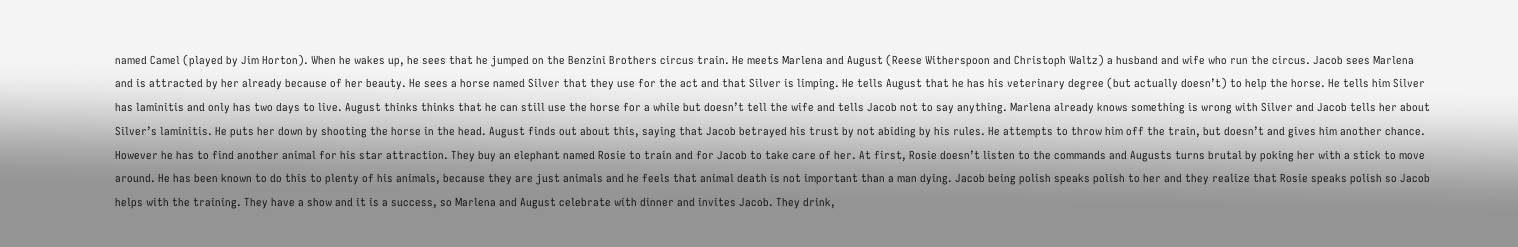named Camel (played by Jim Horton). When he wakes up, he sees that he jumped on the Benzini Brothers circus train. He meets Marlena and August (Reese Witherspoon and Christoph Waltz) a husband and wife who run the circus. Jacob sees Marlena and is attracted by her already because of her beauty. He sees a horse named Silver that they use for the act and that Silver is limping. He tells August that he has his veterinary degree (but actually doesn’t) to help the horse. He tells him Silver has laminitis and only has two days to live. August thinks thinks that he can still use the horse for a while but doesn’t tell the wife and tells Jacob not to say anything. Marlena already knows something is wrong with Silver and Jacob tells her about Silver’s laminitis. He puts her down by shooting the horse in the head. August finds out about this, saying that Jacob betrayed his trust by not abiding by his rules. He attempts to throw him off the train, but doesn’t and gives him another chance. However he has to find another animal for his star attraction. They buy an elephant named Rosie to train and for Jacob to take care of her. At first, Rosie doesn’t listen to the commands and Augusts turns brutal by poking her with a stick to move around. He has been known to do this to plenty of his animals, because they are just animals and he feels that animal death is not important than a man dying. Jacob being polish speaks polish to her and they realize that Rosie speaks polish so Jacob helps with the training. They have a show and it is a success, so Marlena and August celebrate with dinner and invites Jacob. They drink,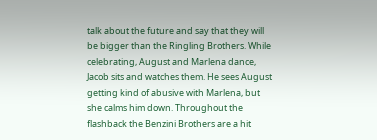talk about the future and say that they will be bigger than the Ringling Brothers. While celebrating, August and Marlena dance, Jacob sits and watches them. He sees August getting kind of abusive with Marlena, but she calms him down. Throughout the flashback the Benzini Brothers are a hit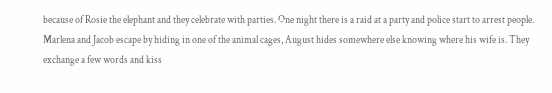because of Rosie the elephant and they celebrate with parties. One night there is a raid at a party and police start to arrest people. Marlena and Jacob escape by hiding in one of the animal cages, August hides somewhere else knowing where his wife is. They exchange a few words and kiss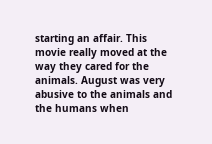starting an affair. This movie really moved at the way they cared for the animals. August was very abusive to the animals and the humans when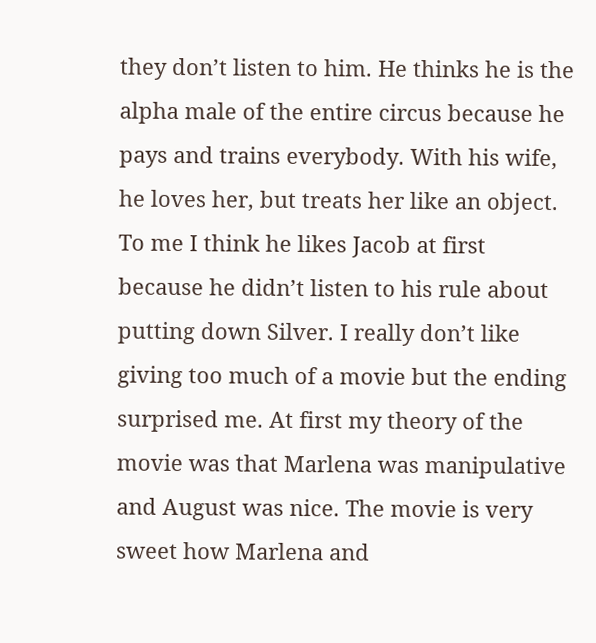they don’t listen to him. He thinks he is the alpha male of the entire circus because he pays and trains everybody. With his wife, he loves her, but treats her like an object. To me I think he likes Jacob at first because he didn’t listen to his rule about putting down Silver. I really don’t like giving too much of a movie but the ending surprised me. At first my theory of the movie was that Marlena was manipulative and August was nice. The movie is very sweet how Marlena and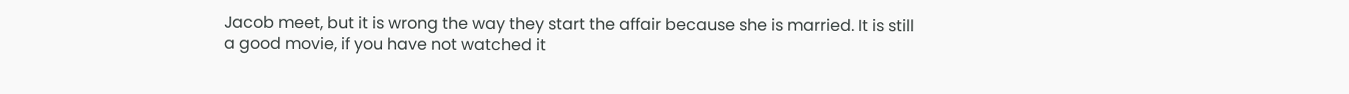Jacob meet, but it is wrong the way they start the affair because she is married. It is still a good movie, if you have not watched it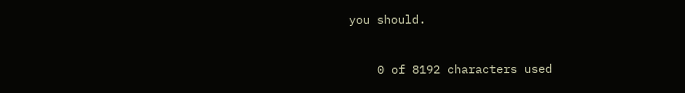you should.


    0 of 8192 characters used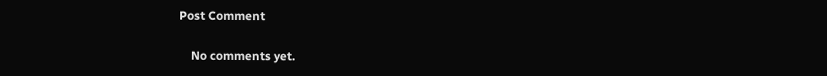Post Comment

    No comments yet.